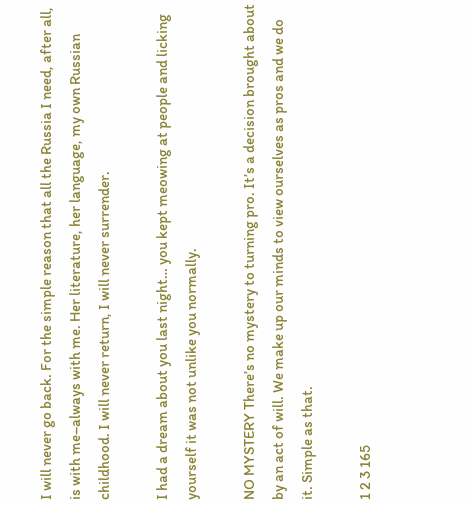I will never go back. For the simple reason that all the Russia I need, after all, is with me–always with me. Her literature, her language, my own Russian childhood. I will never return, I will never surrender.

I had a dream about you last night… you kept meowing at people and licking yourself it was not unlike you normally.

NO MYSTERY There’s no mystery to turning pro. It’s a decision brought about by an act of will. We make up our minds to view ourselves as pros and we do it. Simple as that.

1 2 3 165